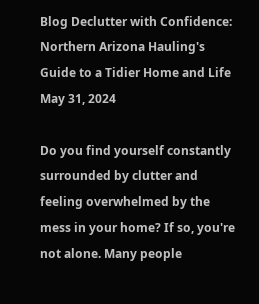Blog Declutter with Confidence: Northern Arizona Hauling's Guide to a Tidier Home and Life May 31, 2024

Do you find yourself constantly surrounded by clutter and feeling overwhelmed by the mess in your home? If so, you're not alone. Many people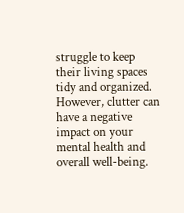struggle to keep their living spaces tidy and organized. However, clutter can have a negative impact on your mental health and overall well-being.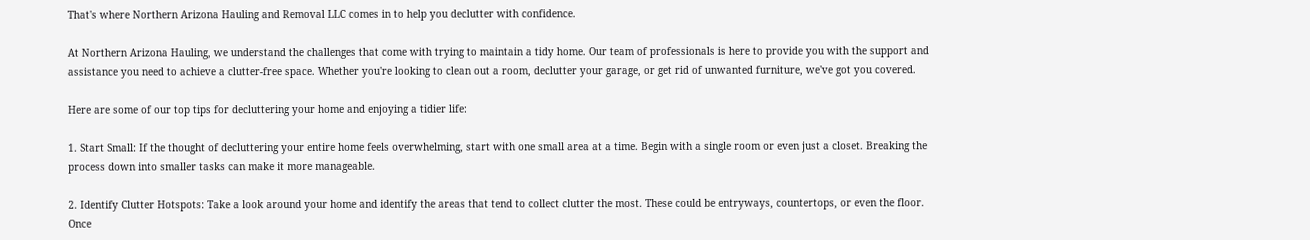That's where Northern Arizona Hauling and Removal LLC comes in to help you declutter with confidence.

At Northern Arizona Hauling, we understand the challenges that come with trying to maintain a tidy home. Our team of professionals is here to provide you with the support and assistance you need to achieve a clutter-free space. Whether you're looking to clean out a room, declutter your garage, or get rid of unwanted furniture, we've got you covered.

Here are some of our top tips for decluttering your home and enjoying a tidier life:

1. Start Small: If the thought of decluttering your entire home feels overwhelming, start with one small area at a time. Begin with a single room or even just a closet. Breaking the process down into smaller tasks can make it more manageable.

2. Identify Clutter Hotspots: Take a look around your home and identify the areas that tend to collect clutter the most. These could be entryways, countertops, or even the floor. Once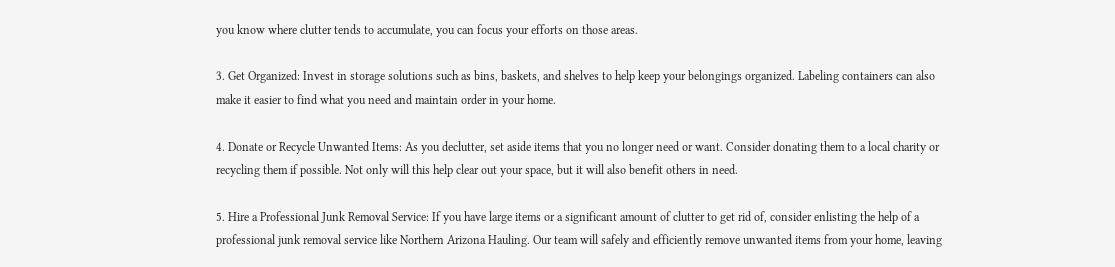you know where clutter tends to accumulate, you can focus your efforts on those areas.

3. Get Organized: Invest in storage solutions such as bins, baskets, and shelves to help keep your belongings organized. Labeling containers can also make it easier to find what you need and maintain order in your home.

4. Donate or Recycle Unwanted Items: As you declutter, set aside items that you no longer need or want. Consider donating them to a local charity or recycling them if possible. Not only will this help clear out your space, but it will also benefit others in need.

5. Hire a Professional Junk Removal Service: If you have large items or a significant amount of clutter to get rid of, consider enlisting the help of a professional junk removal service like Northern Arizona Hauling. Our team will safely and efficiently remove unwanted items from your home, leaving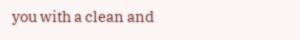you with a clean and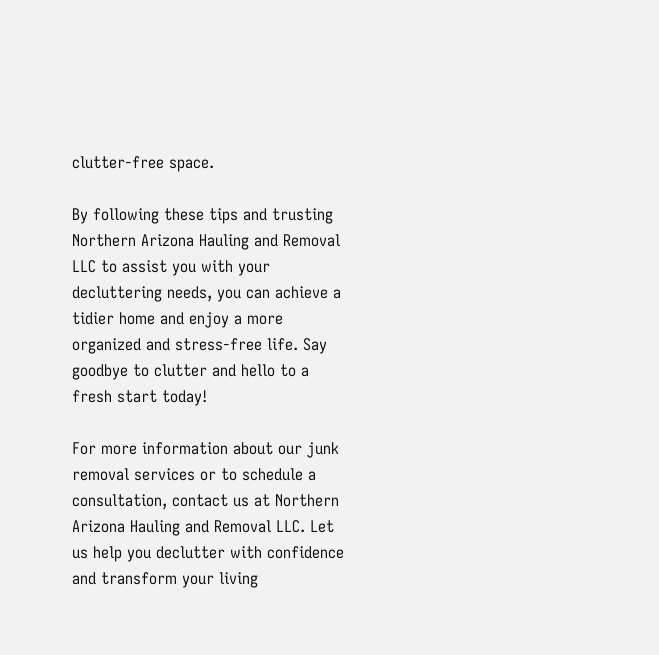clutter-free space.

By following these tips and trusting Northern Arizona Hauling and Removal LLC to assist you with your decluttering needs, you can achieve a tidier home and enjoy a more organized and stress-free life. Say goodbye to clutter and hello to a fresh start today!

For more information about our junk removal services or to schedule a consultation, contact us at Northern Arizona Hauling and Removal LLC. Let us help you declutter with confidence and transform your living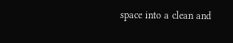space into a clean and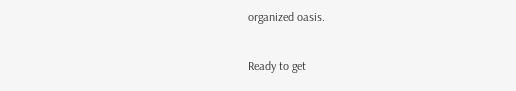organized oasis.

Ready to get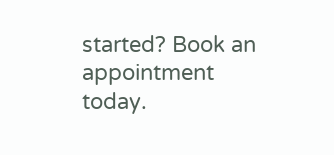started? Book an appointment today.